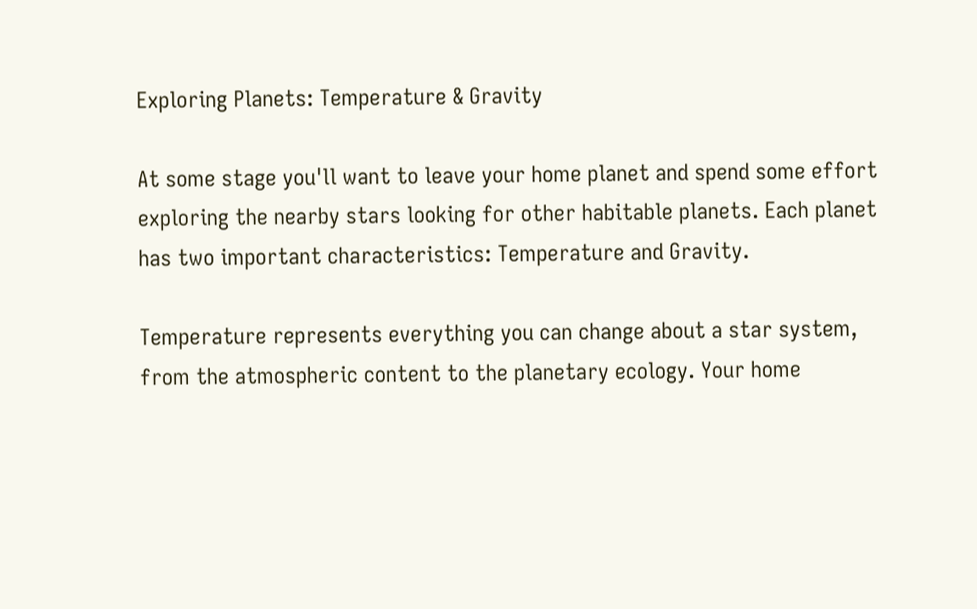Exploring Planets: Temperature & Gravity

At some stage you'll want to leave your home planet and spend some effort exploring the nearby stars looking for other habitable planets. Each planet has two important characteristics: Temperature and Gravity.

Temperature represents everything you can change about a star system, from the atmospheric content to the planetary ecology. Your home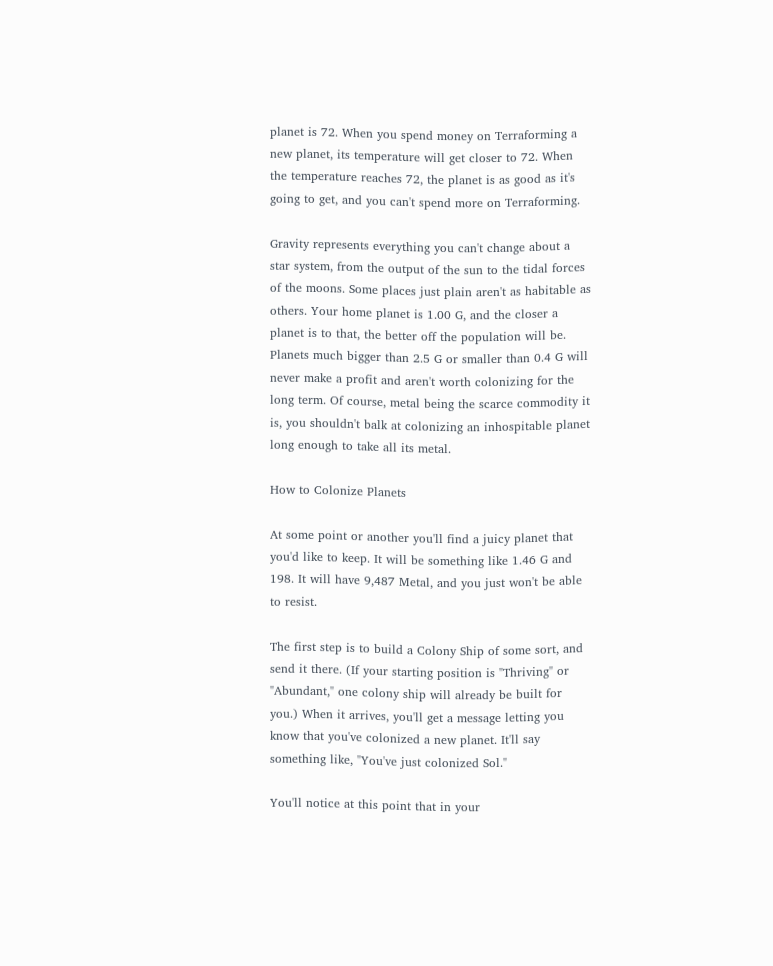planet is 72. When you spend money on Terraforming a new planet, its temperature will get closer to 72. When the temperature reaches 72, the planet is as good as it's going to get, and you can't spend more on Terraforming.

Gravity represents everything you can't change about a star system, from the output of the sun to the tidal forces of the moons. Some places just plain aren't as habitable as others. Your home planet is 1.00 G, and the closer a planet is to that, the better off the population will be. Planets much bigger than 2.5 G or smaller than 0.4 G will never make a profit and aren't worth colonizing for the long term. Of course, metal being the scarce commodity it is, you shouldn't balk at colonizing an inhospitable planet long enough to take all its metal.

How to Colonize Planets

At some point or another you'll find a juicy planet that you'd like to keep. It will be something like 1.46 G and 198. It will have 9,487 Metal, and you just won't be able to resist.

The first step is to build a Colony Ship of some sort, and send it there. (If your starting position is "Thriving" or "Abundant," one colony ship will already be built for you.) When it arrives, you'll get a message letting you know that you've colonized a new planet. It'll say something like, "You've just colonized Sol."

You'll notice at this point that in your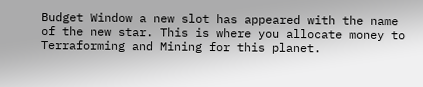Budget Window a new slot has appeared with the name of the new star. This is where you allocate money to Terraforming and Mining for this planet.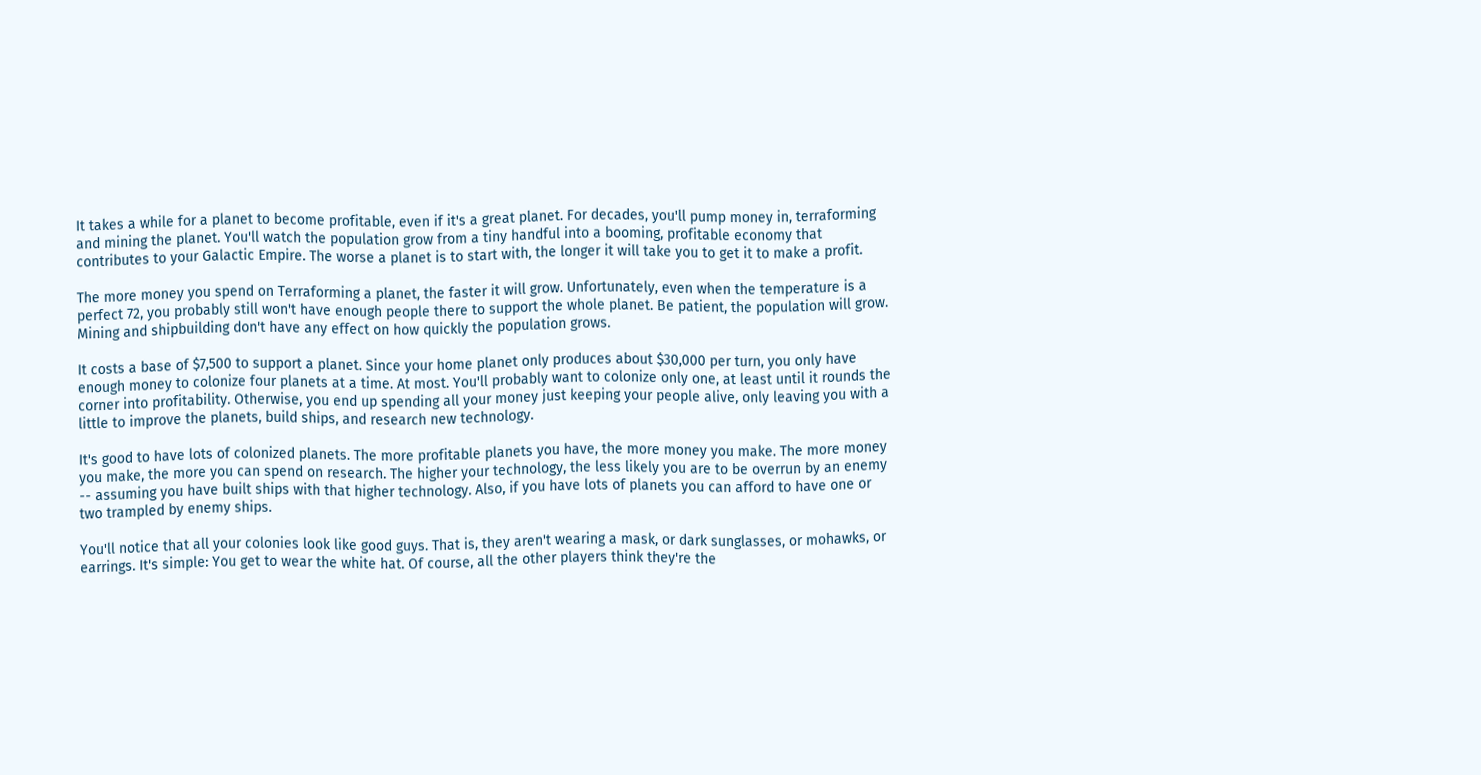It takes a while for a planet to become profitable, even if it's a great planet. For decades, you'll pump money in, terraforming and mining the planet. You'll watch the population grow from a tiny handful into a booming, profitable economy that contributes to your Galactic Empire. The worse a planet is to start with, the longer it will take you to get it to make a profit.

The more money you spend on Terraforming a planet, the faster it will grow. Unfortunately, even when the temperature is a perfect 72, you probably still won't have enough people there to support the whole planet. Be patient, the population will grow. Mining and shipbuilding don't have any effect on how quickly the population grows.

It costs a base of $7,500 to support a planet. Since your home planet only produces about $30,000 per turn, you only have enough money to colonize four planets at a time. At most. You'll probably want to colonize only one, at least until it rounds the corner into profitability. Otherwise, you end up spending all your money just keeping your people alive, only leaving you with a little to improve the planets, build ships, and research new technology.

It's good to have lots of colonized planets. The more profitable planets you have, the more money you make. The more money you make, the more you can spend on research. The higher your technology, the less likely you are to be overrun by an enemy -- assuming you have built ships with that higher technology. Also, if you have lots of planets you can afford to have one or two trampled by enemy ships.

You'll notice that all your colonies look like good guys. That is, they aren't wearing a mask, or dark sunglasses, or mohawks, or earrings. It's simple: You get to wear the white hat. Of course, all the other players think they're the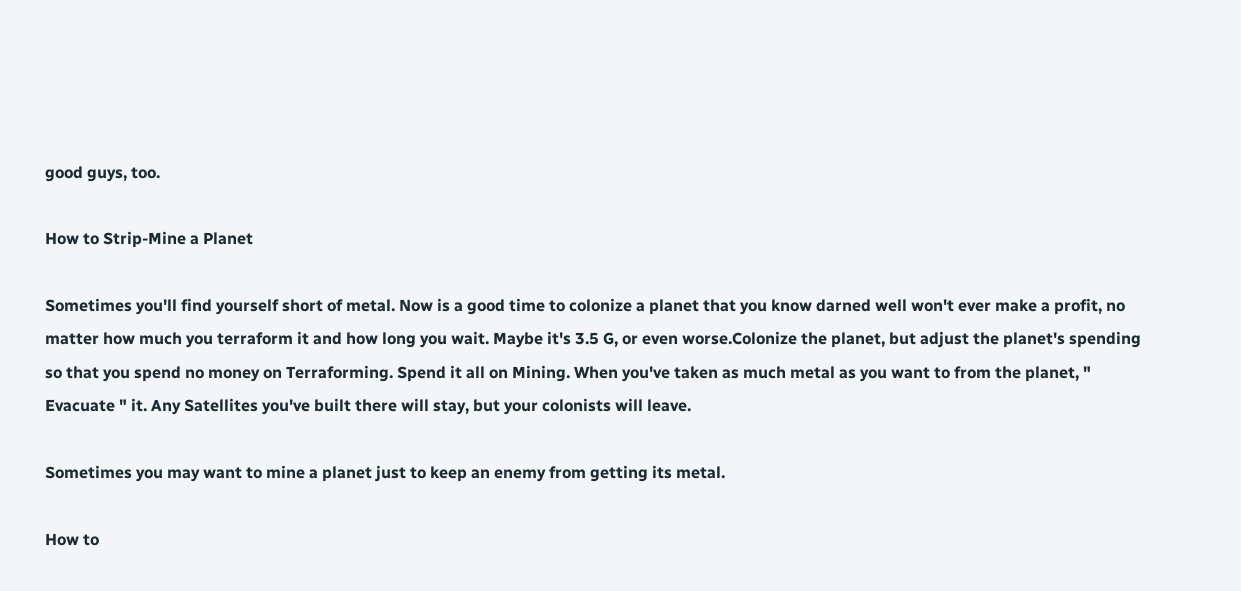good guys, too.

How to Strip-Mine a Planet

Sometimes you'll find yourself short of metal. Now is a good time to colonize a planet that you know darned well won't ever make a profit, no matter how much you terraform it and how long you wait. Maybe it's 3.5 G, or even worse.Colonize the planet, but adjust the planet's spending so that you spend no money on Terraforming. Spend it all on Mining. When you've taken as much metal as you want to from the planet, " Evacuate " it. Any Satellites you've built there will stay, but your colonists will leave.

Sometimes you may want to mine a planet just to keep an enemy from getting its metal.

How to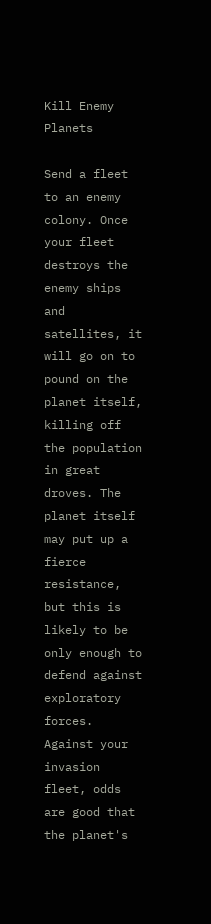Kill Enemy Planets

Send a fleet to an enemy colony. Once your fleet destroys the enemy ships and satellites, it will go on to pound on the planet itself, killing off the population in great droves. The planet itself may put up a fierce resistance, but this is likely to be only enough to defend against exploratory forces. Against your invasion fleet, odds are good that the planet's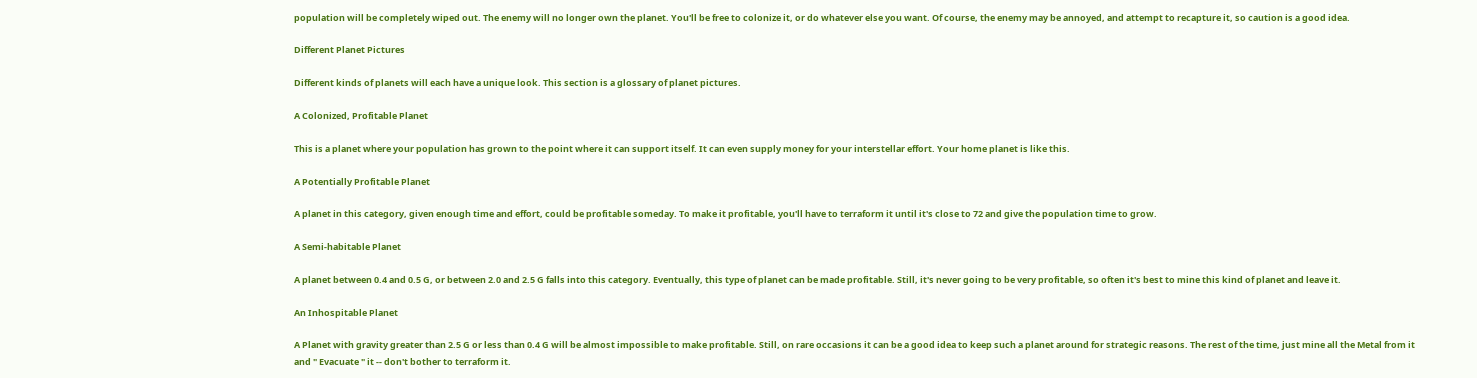population will be completely wiped out. The enemy will no longer own the planet. You'll be free to colonize it, or do whatever else you want. Of course, the enemy may be annoyed, and attempt to recapture it, so caution is a good idea.

Different Planet Pictures

Different kinds of planets will each have a unique look. This section is a glossary of planet pictures.

A Colonized, Profitable Planet

This is a planet where your population has grown to the point where it can support itself. It can even supply money for your interstellar effort. Your home planet is like this.

A Potentially Profitable Planet

A planet in this category, given enough time and effort, could be profitable someday. To make it profitable, you'll have to terraform it until it's close to 72 and give the population time to grow.

A Semi-habitable Planet

A planet between 0.4 and 0.5 G, or between 2.0 and 2.5 G falls into this category. Eventually, this type of planet can be made profitable. Still, it's never going to be very profitable, so often it's best to mine this kind of planet and leave it.

An Inhospitable Planet

A Planet with gravity greater than 2.5 G or less than 0.4 G will be almost impossible to make profitable. Still, on rare occasions it can be a good idea to keep such a planet around for strategic reasons. The rest of the time, just mine all the Metal from it and " Evacuate " it -- don't bother to terraform it.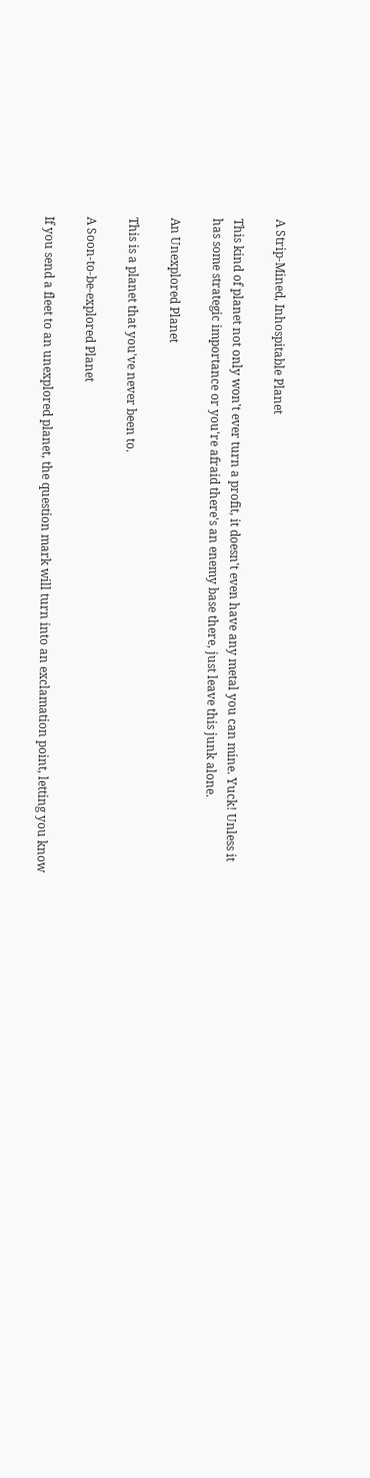A Strip-Mined, Inhospitable Planet

This kind of planet not only won't ever turn a profit, it doesn't even have any metal you can mine. Yuck! Unless it has some strategic importance or you're afraid there's an enemy base there, just leave this junk alone.

An Unexplored Planet

This is a planet that you've never been to.

A Soon-to-be-explored Planet

If you send a fleet to an unexplored planet, the question mark will turn into an exclamation point, letting you know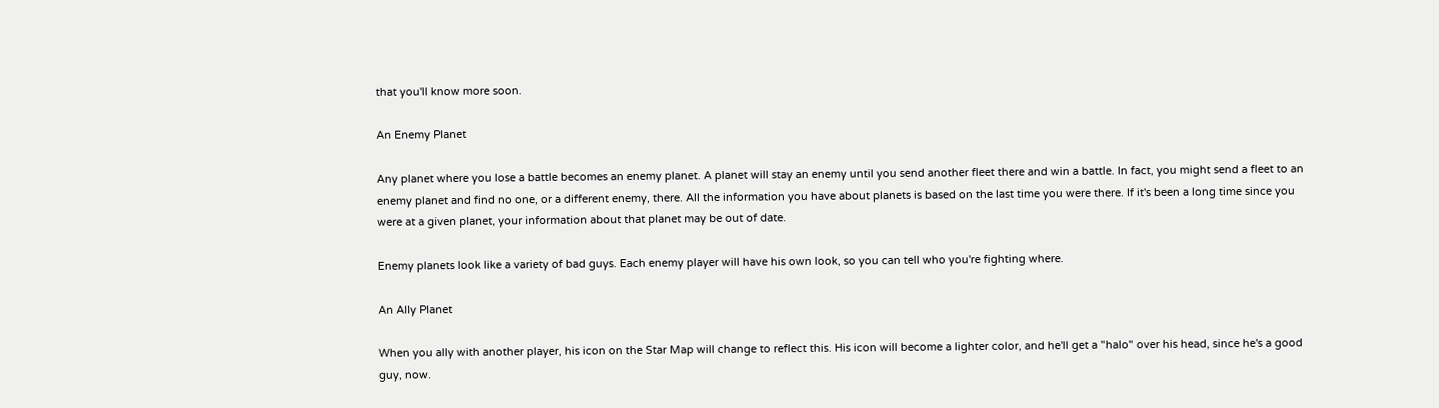that you'll know more soon.

An Enemy Planet

Any planet where you lose a battle becomes an enemy planet. A planet will stay an enemy until you send another fleet there and win a battle. In fact, you might send a fleet to an enemy planet and find no one, or a different enemy, there. All the information you have about planets is based on the last time you were there. If it's been a long time since you were at a given planet, your information about that planet may be out of date.

Enemy planets look like a variety of bad guys. Each enemy player will have his own look, so you can tell who you're fighting where.

An Ally Planet

When you ally with another player, his icon on the Star Map will change to reflect this. His icon will become a lighter color, and he'll get a "halo" over his head, since he's a good guy, now.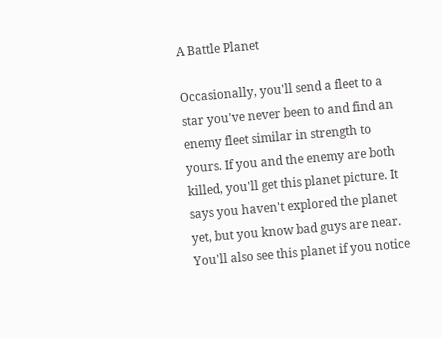A Battle Planet

Occasionally, you'll send a fleet to a star you've never been to and find an enemy fleet similar in strength to yours. If you and the enemy are both killed, you'll get this planet picture. It says you haven't explored the planet yet, but you know bad guys are near. You'll also see this planet if you notice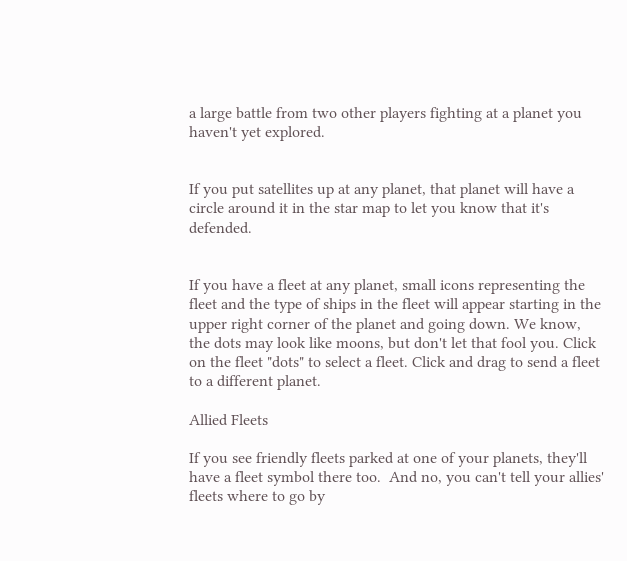a large battle from two other players fighting at a planet you haven't yet explored.


If you put satellites up at any planet, that planet will have a circle around it in the star map to let you know that it's defended.


If you have a fleet at any planet, small icons representing the fleet and the type of ships in the fleet will appear starting in the upper right corner of the planet and going down. We know, the dots may look like moons, but don't let that fool you. Click on the fleet "dots" to select a fleet. Click and drag to send a fleet to a different planet.

Allied Fleets

If you see friendly fleets parked at one of your planets, they'll have a fleet symbol there too.  And no, you can't tell your allies' fleets where to go by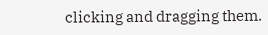clicking and dragging them.